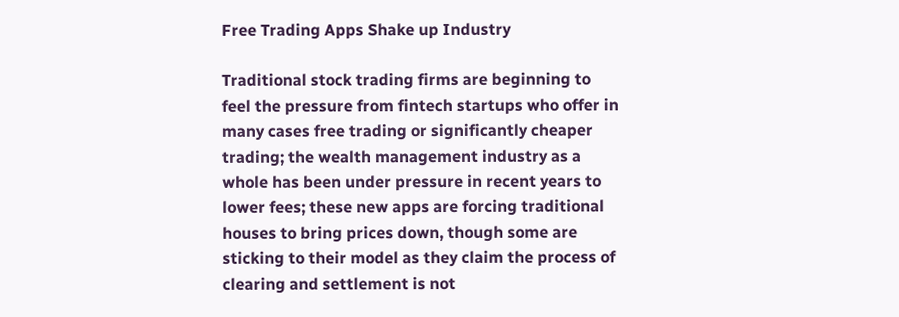Free Trading Apps Shake up Industry

Traditional stock trading firms are beginning to feel the pressure from fintech startups who offer in many cases free trading or significantly cheaper trading; the wealth management industry as a whole has been under pressure in recent years to lower fees; these new apps are forcing traditional houses to bring prices down, though some are sticking to their model as they claim the process of clearing and settlement is not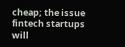cheap; the issue fintech startups will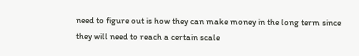need to figure out is how they can make money in the long term since they will need to reach a certain scale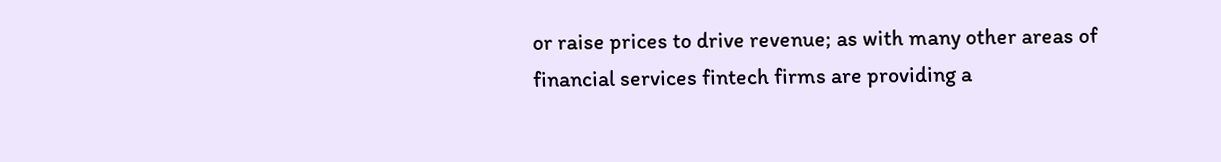or raise prices to drive revenue; as with many other areas of financial services fintech firms are providing a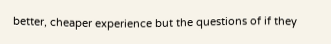better, cheaper experience but the questions of if they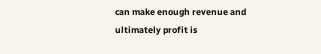can make enough revenue and ultimately profit is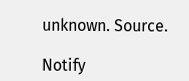unknown. Source.

Notify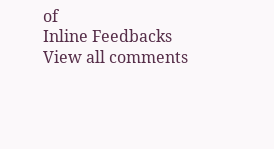of
Inline Feedbacks
View all comments